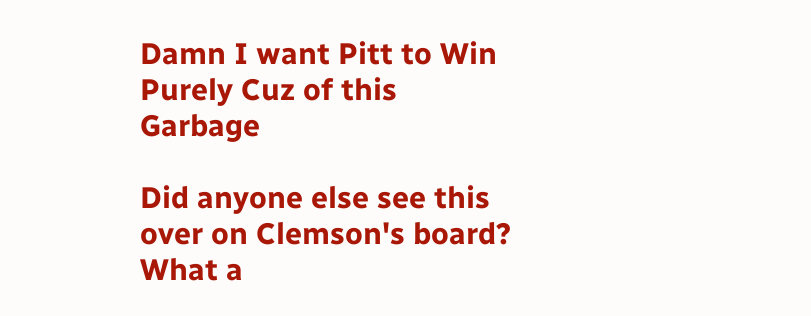Damn I want Pitt to Win Purely Cuz of this Garbage

Did anyone else see this over on Clemson's board? What a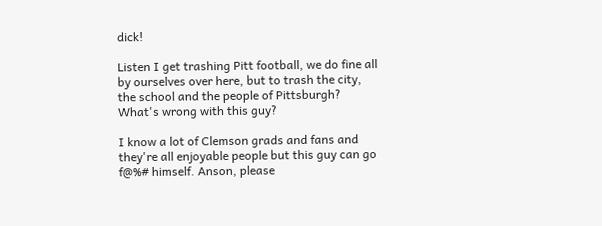dick!

Listen I get trashing Pitt football, we do fine all by ourselves over here, but to trash the city, the school and the people of Pittsburgh? What's wrong with this guy?

I know a lot of Clemson grads and fans and they're all enjoyable people but this guy can go f@%# himself. Anson, please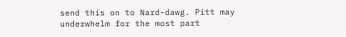send this on to Nard-dawg. Pitt may underwhelm for the most part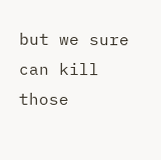but we sure can kill those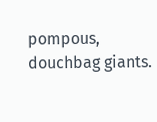pompous, douchbag giants.